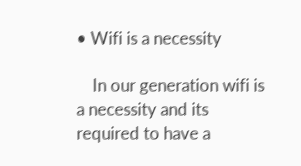• Wifi is a necessity

    In our generation wifi is a necessity and its required to have a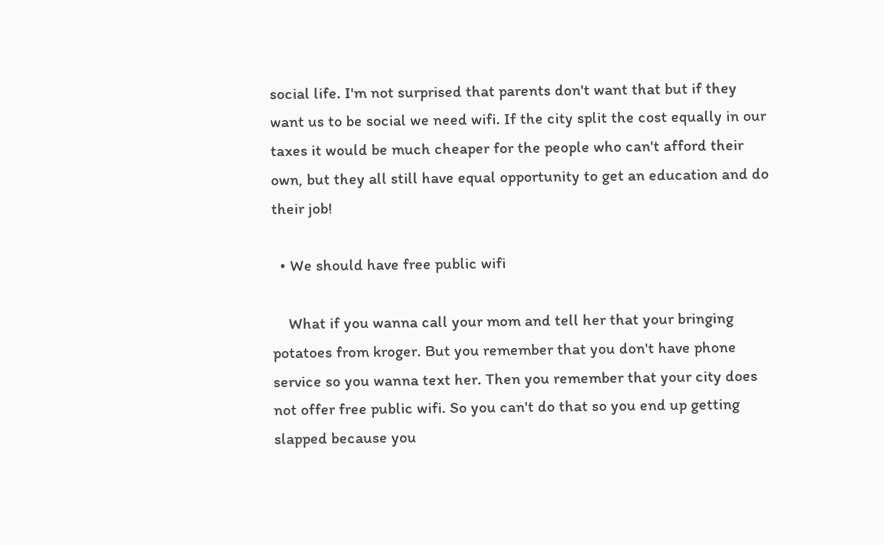social life. I'm not surprised that parents don't want that but if they want us to be social we need wifi. If the city split the cost equally in our taxes it would be much cheaper for the people who can't afford their own, but they all still have equal opportunity to get an education and do their job!

  • We should have free public wifi

    What if you wanna call your mom and tell her that your bringing potatoes from kroger. But you remember that you don't have phone service so you wanna text her. Then you remember that your city does not offer free public wifi. So you can't do that so you end up getting slapped because you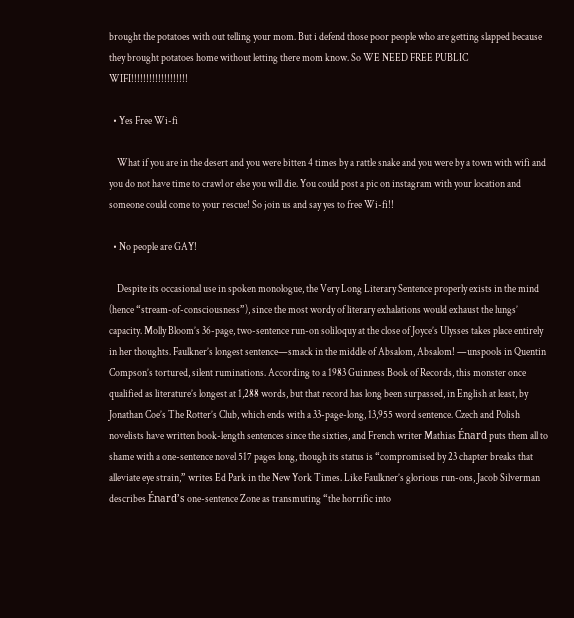brought the potatoes with out telling your mom. But i defend those poor people who are getting slapped because they brought potatoes home without letting there mom know. So WE NEED FREE PUBLIC WIFI!!!!!!!!!!!!!!!!!!!

  • Yes Free Wi-fi

    What if you are in the desert and you were bitten 4 times by a rattle snake and you were by a town with wifi and you do not have time to crawl or else you will die. You could post a pic on instagram with your location and someone could come to your rescue! So join us and say yes to free Wi-fi!!

  • No people are GAY!

    Despite its occasional use in spoken monologue, the Very Long Literary Sentence properly exists in the mind (hence “stream-of-consciousness”), since the most wordy of literary exhalations would exhaust the lungs’ capacity. Molly Bloom’s 36-page, two-sentence run-on soliloquy at the close of Joyce’s Ulysses takes place entirely in her thoughts. Faulkner’s longest sentence—smack in the middle of Absalom, Absalom! —unspools in Quentin Compson’s tortured, silent ruminations. According to a 1983 Guinness Book of Records, this monster once qualified as literature’s longest at 1,288 words, but that record has long been surpassed, in English at least, by Jonathan Coe’s The Rotter’s Club, which ends with a 33-page-long, 13,955 word sentence. Czech and Polish novelists have written book-length sentences since the sixties, and French writer Mathias Énard puts them all to shame with a one-sentence novel 517 pages long, though its status is “compromised by 23 chapter breaks that alleviate eye strain,” writes Ed Park in the New York Times. Like Faulkner’s glorious run-ons, Jacob Silverman describes Énard’s one-sentence Zone as transmuting “the horrific into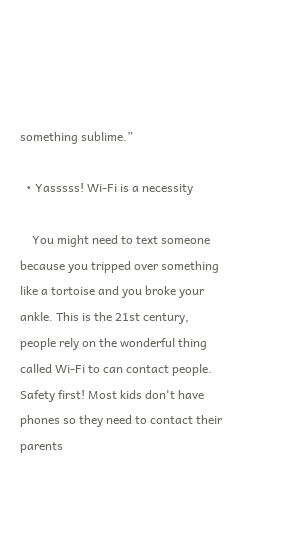something sublime.”

  • Yasssss! Wi-Fi is a necessity

    You might need to text someone because you tripped over something like a tortoise and you broke your ankle. This is the 21st century, people rely on the wonderful thing called Wi-Fi to can contact people. Safety first! Most kids don't have phones so they need to contact their parents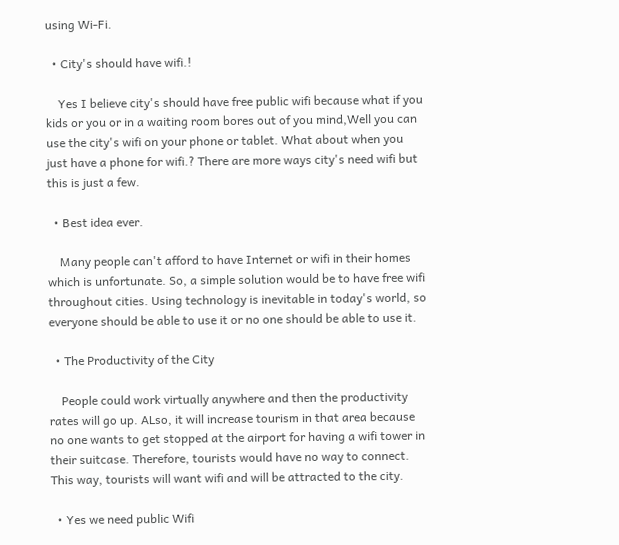using Wi-Fi.

  • City's should have wifi.!

    Yes I believe city's should have free public wifi because what if you kids or you or in a waiting room bores out of you mind,Well you can use the city's wifi on your phone or tablet. What about when you just have a phone for wifi.? There are more ways city's need wifi but this is just a few.

  • Best idea ever.

    Many people can't afford to have Internet or wifi in their homes which is unfortunate. So, a simple solution would be to have free wifi throughout cities. Using technology is inevitable in today's world, so everyone should be able to use it or no one should be able to use it.

  • The Productivity of the City

    People could work virtually anywhere and then the productivity rates will go up. ALso, it will increase tourism in that area because no one wants to get stopped at the airport for having a wifi tower in their suitcase. Therefore, tourists would have no way to connect. This way, tourists will want wifi and will be attracted to the city.

  • Yes we need public Wifi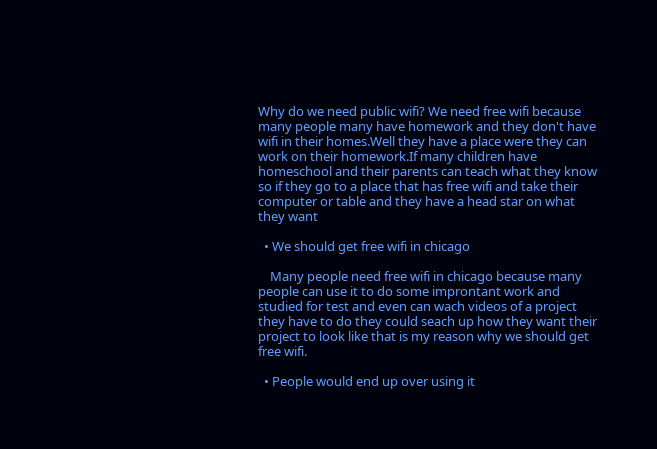Why do we need public wifi? We need free wifi because many people many have homework and they don't have wifi in their homes.Well they have a place were they can work on their homework.If many children have homeschool and their parents can teach what they know so if they go to a place that has free wifi and take their computer or table and they have a head star on what they want

  • We should get free wifi in chicago

    Many people need free wifi in chicago because many people can use it to do some improntant work and studied for test and even can wach videos of a project they have to do they could seach up how they want their project to look like that is my reason why we should get free wifi.

  • People would end up over using it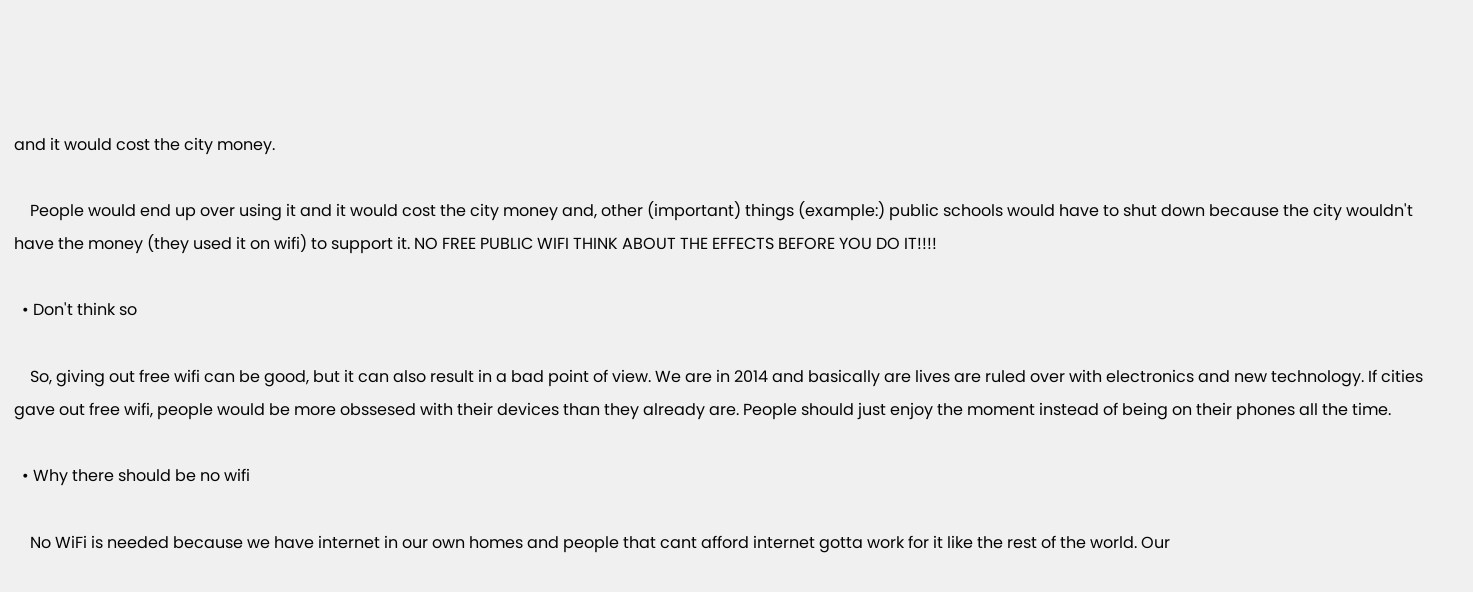and it would cost the city money.

    People would end up over using it and it would cost the city money and, other (important) things (example:) public schools would have to shut down because the city wouldn't have the money (they used it on wifi) to support it. NO FREE PUBLIC WIFI THINK ABOUT THE EFFECTS BEFORE YOU DO IT!!!!

  • Don't think so

    So, giving out free wifi can be good, but it can also result in a bad point of view. We are in 2014 and basically are lives are ruled over with electronics and new technology. If cities gave out free wifi, people would be more obssesed with their devices than they already are. People should just enjoy the moment instead of being on their phones all the time.

  • Why there should be no wifi

    No WiFi is needed because we have internet in our own homes and people that cant afford internet gotta work for it like the rest of the world. Our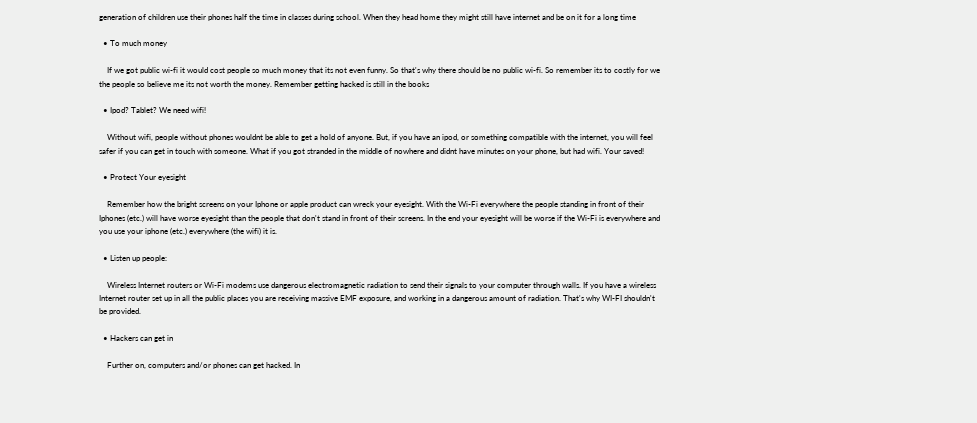generation of children use their phones half the time in classes during school. When they head home they might still have internet and be on it for a long time

  • To much money

    If we got public wi-fi it would cost people so much money that its not even funny. So that's why there should be no public wi-fi. So remember its to costly for we the people so believe me its not worth the money. Remember getting hacked is still in the books

  • Ipod? Tablet? We need wifi!

    Without wifi, people without phones wouldnt be able to get a hold of anyone. But, if you have an ipod, or something compatible with the internet, you will feel safer if you can get in touch with someone. What if you got stranded in the middle of nowhere and didnt have minutes on your phone, but had wifi. Your saved!

  • Protect Your eyesight

    Remember how the bright screens on your Iphone or apple product can wreck your eyesight. With the Wi-Fi everywhere the people standing in front of their Iphones (etc.) will have worse eyesight than the people that don't stand in front of their screens. In the end your eyesight will be worse if the Wi-Fi is everywhere and you use your iphone (etc.) everywhere (the wifi) it is.

  • Listen up people:

    Wireless Internet routers or Wi-Fi modems use dangerous electromagnetic radiation to send their signals to your computer through walls. If you have a wireless Internet router set up in all the public places you are receiving massive EMF exposure, and working in a dangerous amount of radiation. That's why WI-FI shouldn't be provided.

  • Hackers can get in

    Further on, computers and/or phones can get hacked. In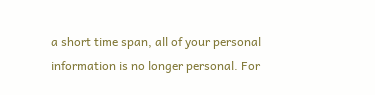a short time span, all of your personal information is no longer personal. For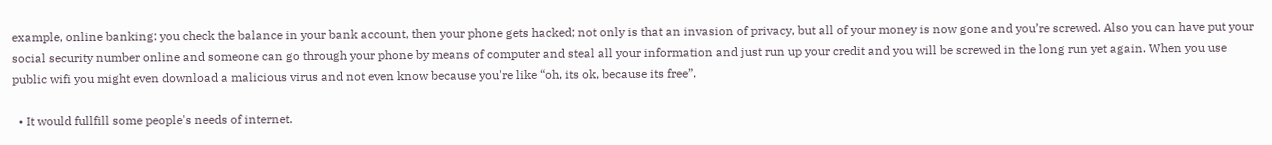example, online banking: you check the balance in your bank account, then your phone gets hacked; not only is that an invasion of privacy, but all of your money is now gone and you’re screwed. Also you can have put your social security number online and someone can go through your phone by means of computer and steal all your information and just run up your credit and you will be screwed in the long run yet again. When you use public wifi you might even download a malicious virus and not even know because you're like “oh, its ok, because its free”.

  • It would fullfill some people's needs of internet.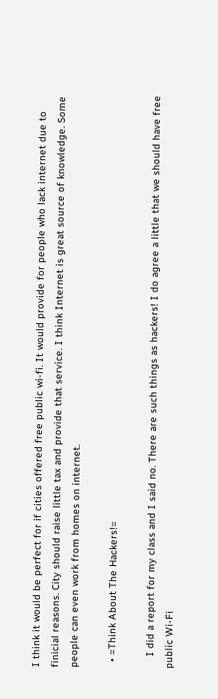I think it would be perfect for if cities offered free public wi-fi. It would provide for people who lack internet due to finicial reasons. City should raise little tax and provide that service. I think Internet is great source of knowledge. Some people can even work from homes on internet.

  • =Think About The Hackers!=

    I did a report for my class and I said no. There are such things as hackers! I do agree a little that we should have free public Wi-Fi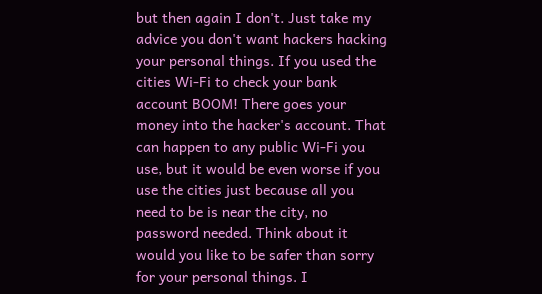but then again I don't. Just take my advice you don't want hackers hacking your personal things. If you used the cities Wi-Fi to check your bank account BOOM! There goes your money into the hacker's account. That can happen to any public Wi-Fi you use, but it would be even worse if you use the cities just because all you need to be is near the city, no password needed. Think about it would you like to be safer than sorry for your personal things. I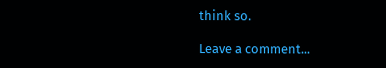think so.

Leave a comment...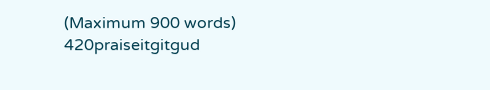(Maximum 900 words)
420praiseitgitgud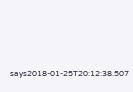says2018-01-25T20:12:38.507